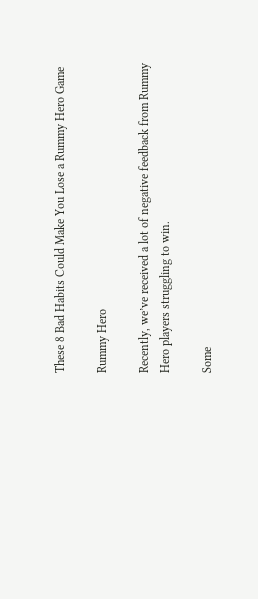These 8 Bad Habits Could Make You Lose a Rummy Hero Game

Rummy Hero

Recently, we’ve received a lot of negative feedback from Rummy Hero players struggling to win.

Some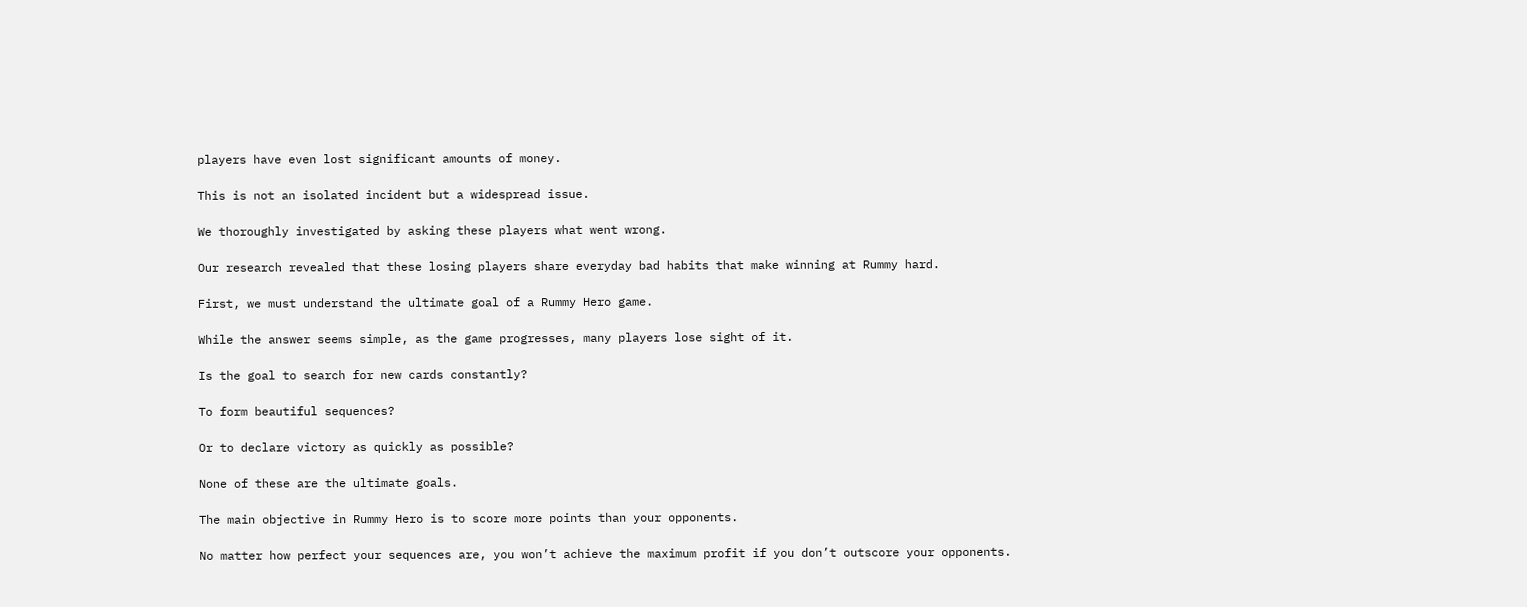players have even lost significant amounts of money.

This is not an isolated incident but a widespread issue.

We thoroughly investigated by asking these players what went wrong.

Our research revealed that these losing players share everyday bad habits that make winning at Rummy hard.

First, we must understand the ultimate goal of a Rummy Hero game.

While the answer seems simple, as the game progresses, many players lose sight of it.

Is the goal to search for new cards constantly?

To form beautiful sequences?

Or to declare victory as quickly as possible?

None of these are the ultimate goals.

The main objective in Rummy Hero is to score more points than your opponents.

No matter how perfect your sequences are, you won’t achieve the maximum profit if you don’t outscore your opponents.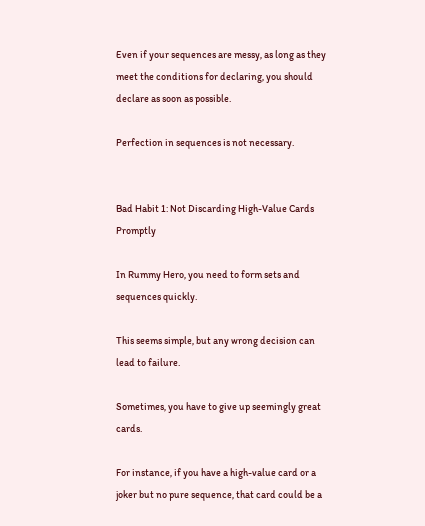Even if your sequences are messy, as long as they meet the conditions for declaring, you should declare as soon as possible.

Perfection in sequences is not necessary.


Bad Habit 1: Not Discarding High-Value Cards Promptly

In Rummy Hero, you need to form sets and sequences quickly.

This seems simple, but any wrong decision can lead to failure.

Sometimes, you have to give up seemingly great cards.

For instance, if you have a high-value card or a joker but no pure sequence, that card could be a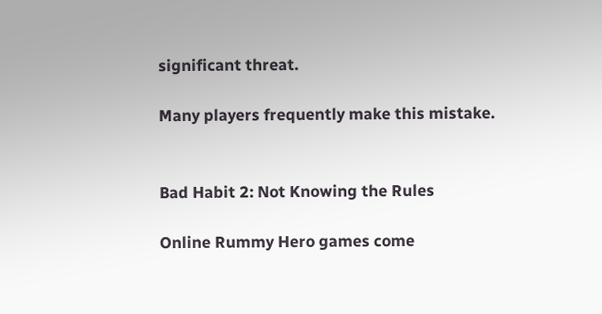significant threat.

Many players frequently make this mistake.


Bad Habit 2: Not Knowing the Rules

Online Rummy Hero games come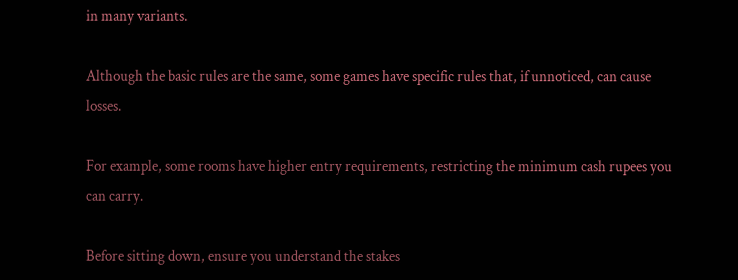in many variants.

Although the basic rules are the same, some games have specific rules that, if unnoticed, can cause losses.

For example, some rooms have higher entry requirements, restricting the minimum cash rupees you can carry.

Before sitting down, ensure you understand the stakes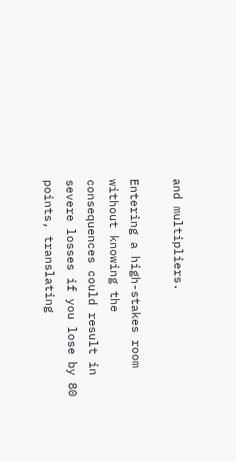and multipliers.

Entering a high-stakes room without knowing the consequences could result in severe losses if you lose by 80 points, translating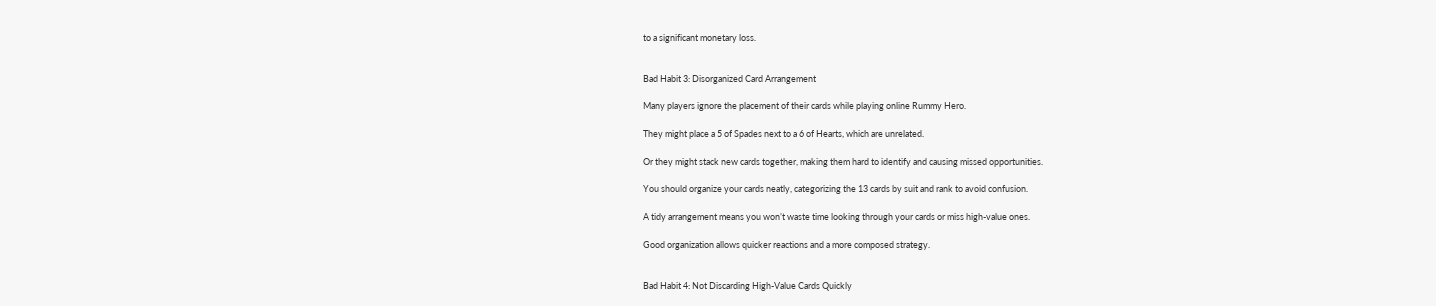to a significant monetary loss.


Bad Habit 3: Disorganized Card Arrangement

Many players ignore the placement of their cards while playing online Rummy Hero.

They might place a 5 of Spades next to a 6 of Hearts, which are unrelated.

Or they might stack new cards together, making them hard to identify and causing missed opportunities.

You should organize your cards neatly, categorizing the 13 cards by suit and rank to avoid confusion.

A tidy arrangement means you won’t waste time looking through your cards or miss high-value ones.

Good organization allows quicker reactions and a more composed strategy.


Bad Habit 4: Not Discarding High-Value Cards Quickly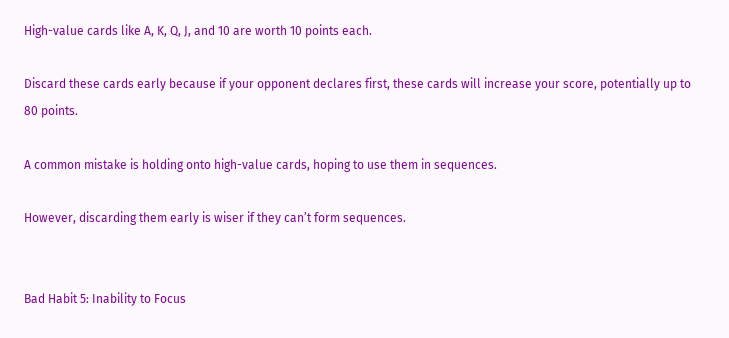High-value cards like A, K, Q, J, and 10 are worth 10 points each.

Discard these cards early because if your opponent declares first, these cards will increase your score, potentially up to 80 points.

A common mistake is holding onto high-value cards, hoping to use them in sequences.

However, discarding them early is wiser if they can’t form sequences.


Bad Habit 5: Inability to Focus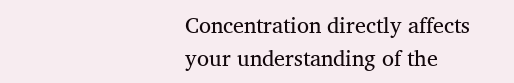Concentration directly affects your understanding of the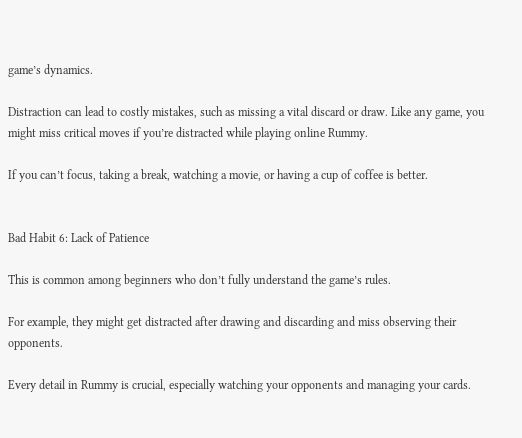game’s dynamics.

Distraction can lead to costly mistakes, such as missing a vital discard or draw. Like any game, you might miss critical moves if you’re distracted while playing online Rummy.

If you can’t focus, taking a break, watching a movie, or having a cup of coffee is better.


Bad Habit 6: Lack of Patience

This is common among beginners who don’t fully understand the game’s rules.

For example, they might get distracted after drawing and discarding and miss observing their opponents.

Every detail in Rummy is crucial, especially watching your opponents and managing your cards.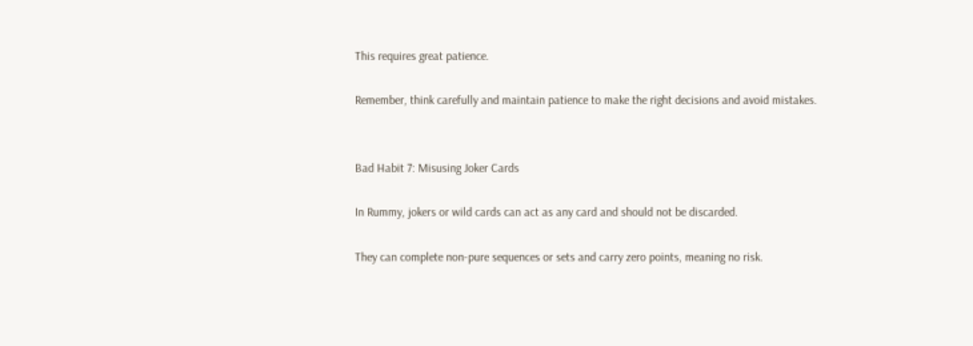This requires great patience.

Remember, think carefully and maintain patience to make the right decisions and avoid mistakes.


Bad Habit 7: Misusing Joker Cards

In Rummy, jokers or wild cards can act as any card and should not be discarded.

They can complete non-pure sequences or sets and carry zero points, meaning no risk.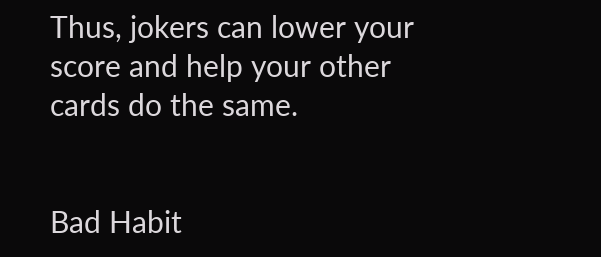Thus, jokers can lower your score and help your other cards do the same.


Bad Habit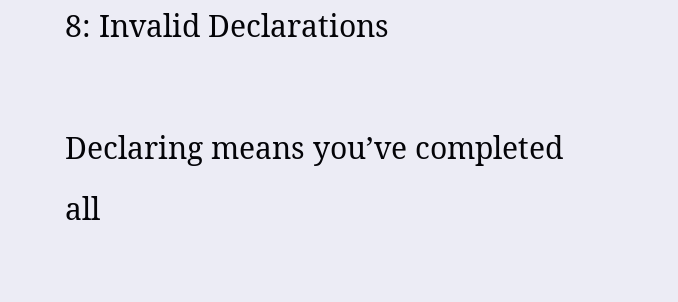8: Invalid Declarations

Declaring means you’ve completed all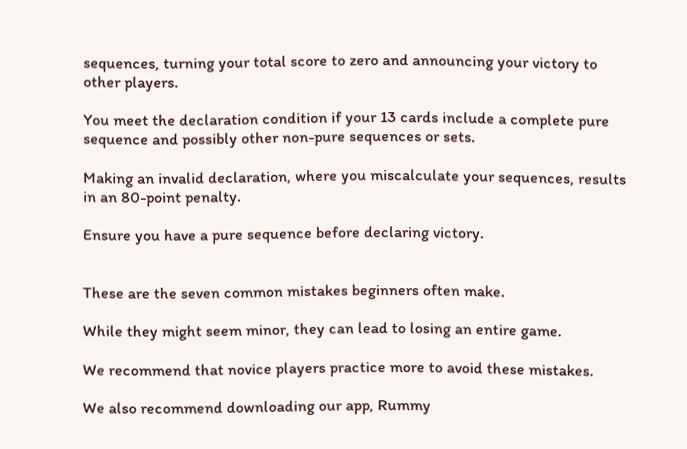sequences, turning your total score to zero and announcing your victory to other players.

You meet the declaration condition if your 13 cards include a complete pure sequence and possibly other non-pure sequences or sets.

Making an invalid declaration, where you miscalculate your sequences, results in an 80-point penalty.

Ensure you have a pure sequence before declaring victory.


These are the seven common mistakes beginners often make.

While they might seem minor, they can lead to losing an entire game.

We recommend that novice players practice more to avoid these mistakes.

We also recommend downloading our app, Rummy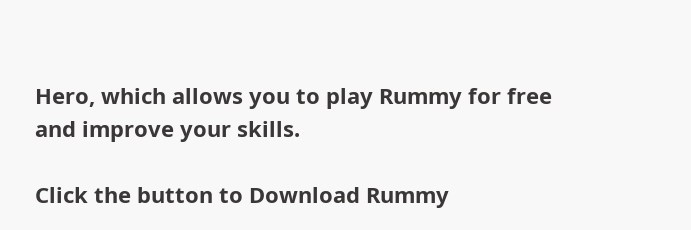Hero, which allows you to play Rummy for free and improve your skills.

Click the button to Download Rummy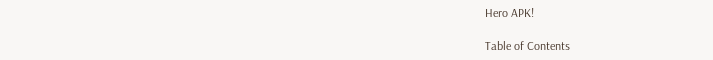Hero APK!

Table of Contents